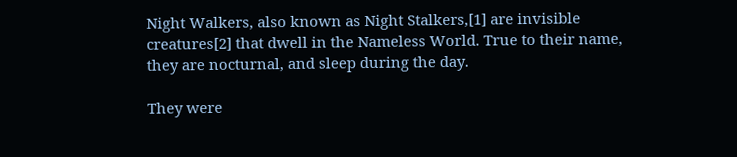Night Walkers, also known as Night Stalkers,[1] are invisible creatures[2] that dwell in the Nameless World. True to their name, they are nocturnal, and sleep during the day.

They were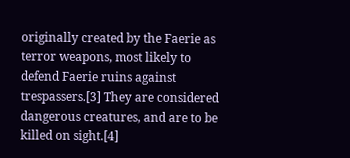originally created by the Faerie as terror weapons, most likely to defend Faerie ruins against trespassers.[3] They are considered dangerous creatures, and are to be killed on sight.[4]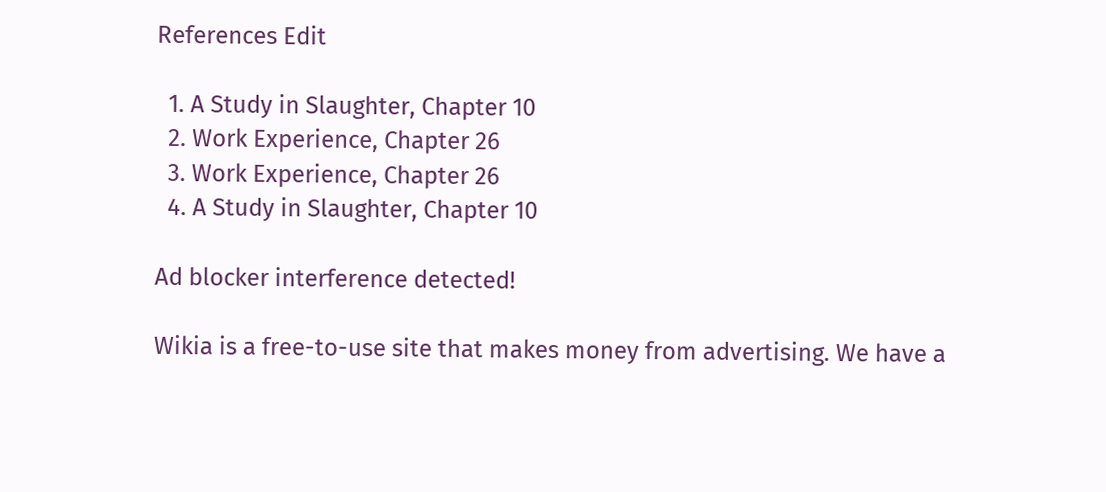References Edit

  1. A Study in Slaughter, Chapter 10
  2. Work Experience, Chapter 26
  3. Work Experience, Chapter 26
  4. A Study in Slaughter, Chapter 10

Ad blocker interference detected!

Wikia is a free-to-use site that makes money from advertising. We have a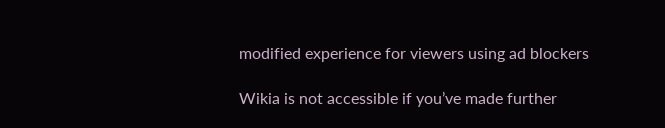modified experience for viewers using ad blockers

Wikia is not accessible if you’ve made further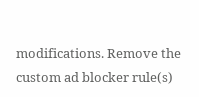modifications. Remove the custom ad blocker rule(s)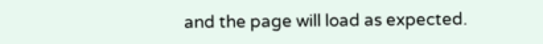and the page will load as expected.